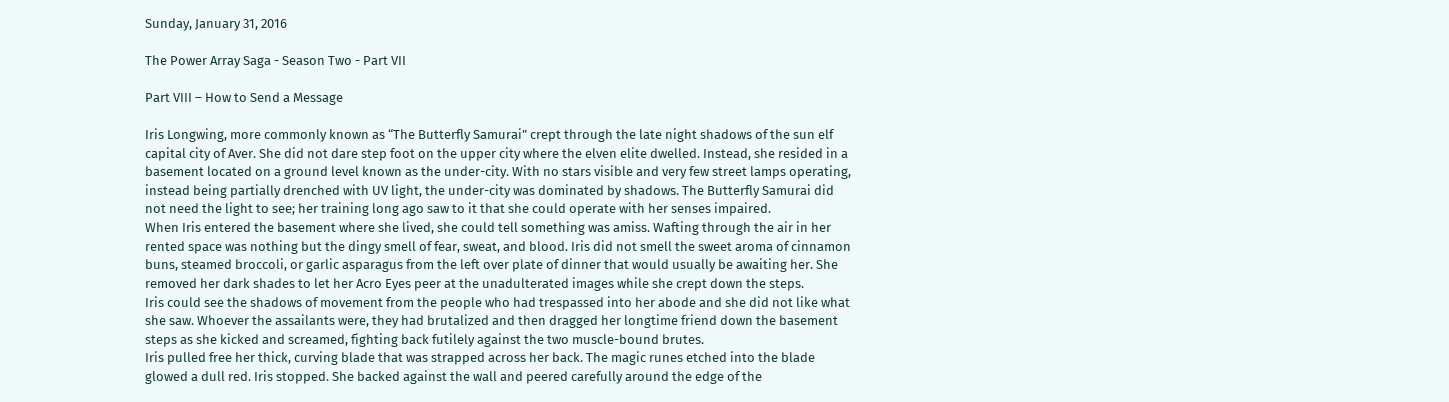Sunday, January 31, 2016

The Power Array Saga - Season Two - Part VII

Part VIII – How to Send a Message

Iris Longwing, more commonly known as “The Butterfly Samurai” crept through the late night shadows of the sun elf capital city of Aver. She did not dare step foot on the upper city where the elven elite dwelled. Instead, she resided in a basement located on a ground level known as the under-city. With no stars visible and very few street lamps operating, instead being partially drenched with UV light, the under-city was dominated by shadows. The Butterfly Samurai did not need the light to see; her training long ago saw to it that she could operate with her senses impaired.
When Iris entered the basement where she lived, she could tell something was amiss. Wafting through the air in her rented space was nothing but the dingy smell of fear, sweat, and blood. Iris did not smell the sweet aroma of cinnamon buns, steamed broccoli, or garlic asparagus from the left over plate of dinner that would usually be awaiting her. She removed her dark shades to let her Acro Eyes peer at the unadulterated images while she crept down the steps.
Iris could see the shadows of movement from the people who had trespassed into her abode and she did not like what she saw. Whoever the assailants were, they had brutalized and then dragged her longtime friend down the basement steps as she kicked and screamed, fighting back futilely against the two muscle-bound brutes.
Iris pulled free her thick, curving blade that was strapped across her back. The magic runes etched into the blade glowed a dull red. Iris stopped. She backed against the wall and peered carefully around the edge of the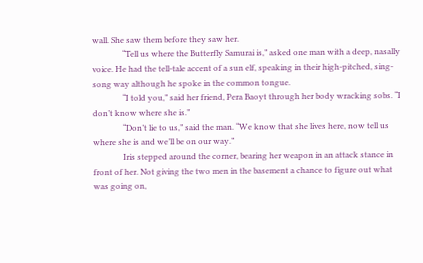wall. She saw them before they saw her.
               “Tell us where the Butterfly Samurai is,” asked one man with a deep, nasally voice. He had the tell-tale accent of a sun elf, speaking in their high-pitched, sing-song way although he spoke in the common tongue.
               “I told you,” said her friend, Pera Baoyt through her body wracking sobs. “I don’t know where she is.”
               “Don’t lie to us,” said the man. “We know that she lives here, now tell us where she is and we’ll be on our way.”
               Iris stepped around the corner, bearing her weapon in an attack stance in front of her. Not giving the two men in the basement a chance to figure out what was going on,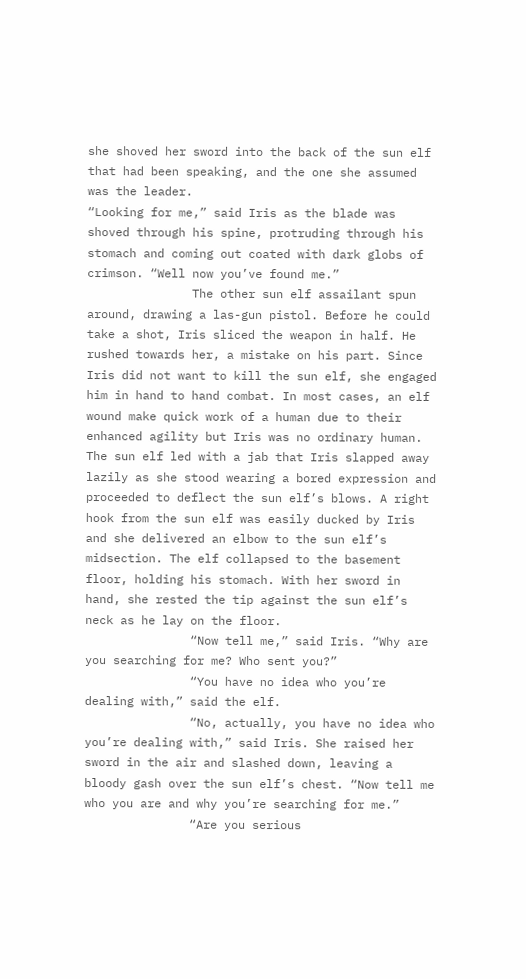she shoved her sword into the back of the sun elf that had been speaking, and the one she assumed was the leader.
“Looking for me,” said Iris as the blade was shoved through his spine, protruding through his stomach and coming out coated with dark globs of crimson. “Well now you’ve found me.”
               The other sun elf assailant spun around, drawing a las-gun pistol. Before he could take a shot, Iris sliced the weapon in half. He rushed towards her, a mistake on his part. Since Iris did not want to kill the sun elf, she engaged him in hand to hand combat. In most cases, an elf wound make quick work of a human due to their enhanced agility but Iris was no ordinary human. The sun elf led with a jab that Iris slapped away lazily as she stood wearing a bored expression and proceeded to deflect the sun elf’s blows. A right hook from the sun elf was easily ducked by Iris and she delivered an elbow to the sun elf’s midsection. The elf collapsed to the basement floor, holding his stomach. With her sword in hand, she rested the tip against the sun elf’s neck as he lay on the floor.
               “Now tell me,” said Iris. “Why are you searching for me? Who sent you?”
               “You have no idea who you’re dealing with,” said the elf.
               “No, actually, you have no idea who you’re dealing with,” said Iris. She raised her sword in the air and slashed down, leaving a bloody gash over the sun elf’s chest. “Now tell me who you are and why you’re searching for me.”
               “Are you serious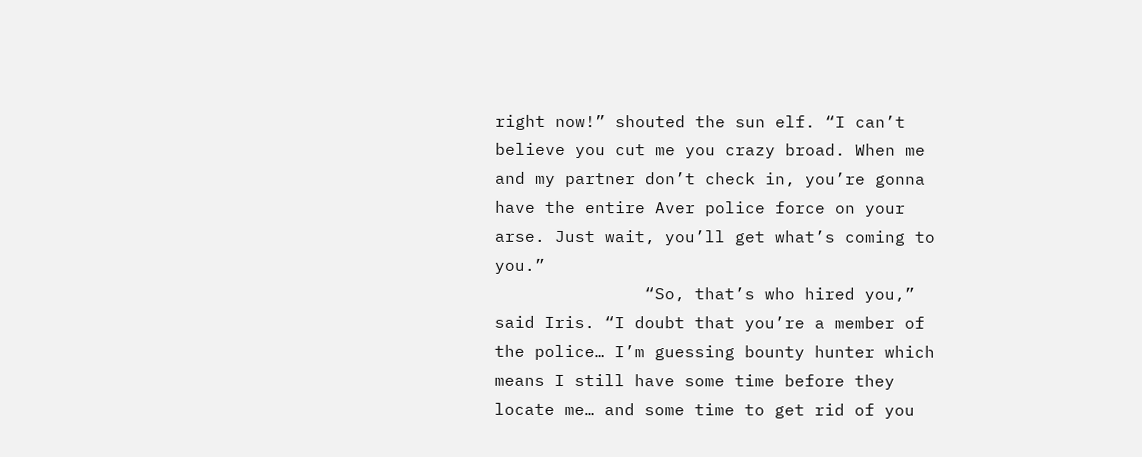right now!” shouted the sun elf. “I can’t believe you cut me you crazy broad. When me and my partner don’t check in, you’re gonna have the entire Aver police force on your arse. Just wait, you’ll get what’s coming to you.”
               “So, that’s who hired you,” said Iris. “I doubt that you’re a member of the police… I’m guessing bounty hunter which means I still have some time before they locate me… and some time to get rid of you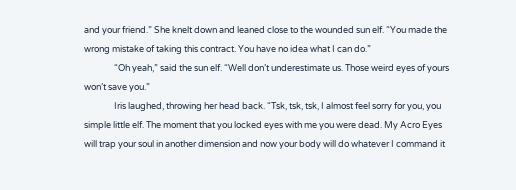and your friend.” She knelt down and leaned close to the wounded sun elf. “You made the wrong mistake of taking this contract. You have no idea what I can do.”
               “Oh yeah,” said the sun elf. “Well don’t underestimate us. Those weird eyes of yours won’t save you.”
               Iris laughed, throwing her head back. “Tsk, tsk, tsk, I almost feel sorry for you, you simple little elf. The moment that you locked eyes with me you were dead. My Acro Eyes will trap your soul in another dimension and now your body will do whatever I command it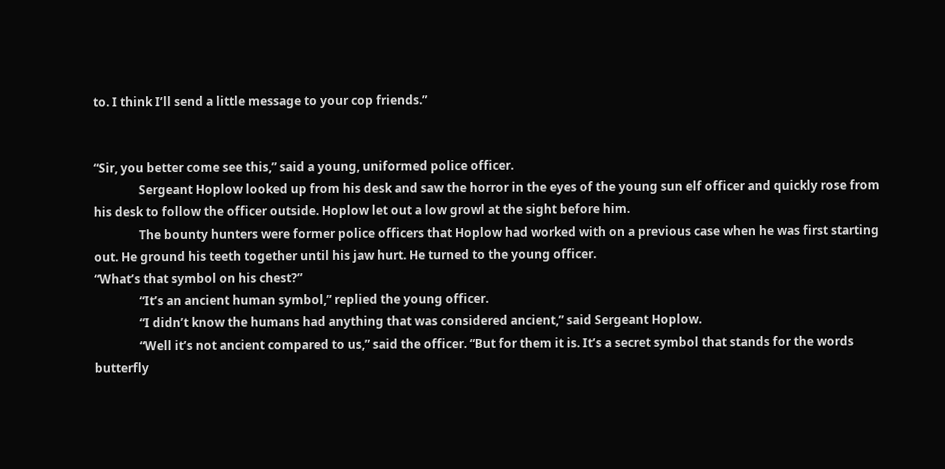to. I think I’ll send a little message to your cop friends.”


“Sir, you better come see this,” said a young, uniformed police officer.
               Sergeant Hoplow looked up from his desk and saw the horror in the eyes of the young sun elf officer and quickly rose from his desk to follow the officer outside. Hoplow let out a low growl at the sight before him.
               The bounty hunters were former police officers that Hoplow had worked with on a previous case when he was first starting out. He ground his teeth together until his jaw hurt. He turned to the young officer.
“What’s that symbol on his chest?”
               “It’s an ancient human symbol,” replied the young officer.
               “I didn’t know the humans had anything that was considered ancient,” said Sergeant Hoplow.
               “Well it’s not ancient compared to us,” said the officer. “But for them it is. It’s a secret symbol that stands for the words butterfly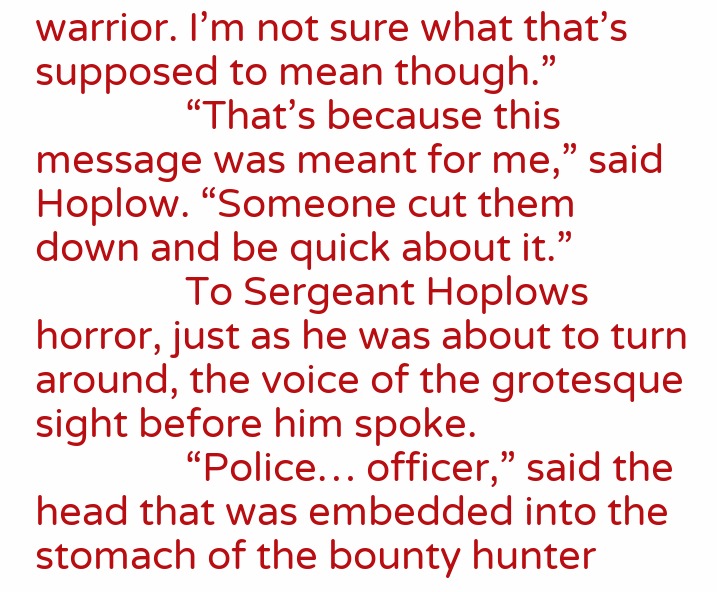warrior. I’m not sure what that’s supposed to mean though.”
               “That’s because this message was meant for me,” said Hoplow. “Someone cut them down and be quick about it.”
               To Sergeant Hoplows horror, just as he was about to turn around, the voice of the grotesque sight before him spoke.
               “Police… officer,” said the head that was embedded into the stomach of the bounty hunter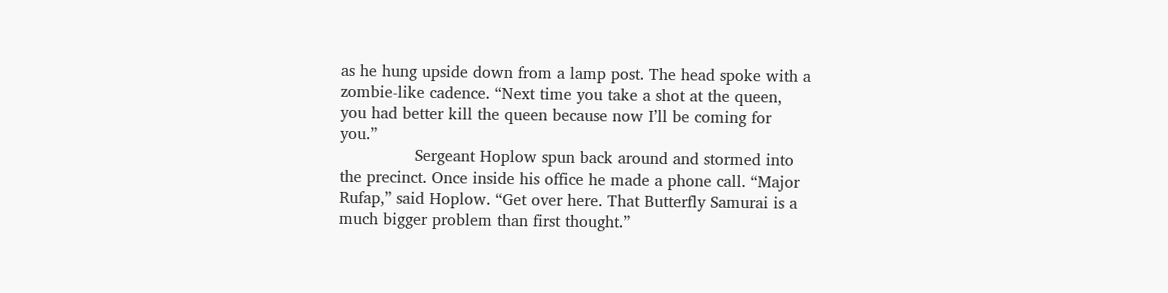as he hung upside down from a lamp post. The head spoke with a zombie-like cadence. “Next time you take a shot at the queen, you had better kill the queen because now I’ll be coming for you.”
               Sergeant Hoplow spun back around and stormed into the precinct. Once inside his office he made a phone call. “Major Rufap,” said Hoplow. “Get over here. That Butterfly Samurai is a much bigger problem than first thought.”